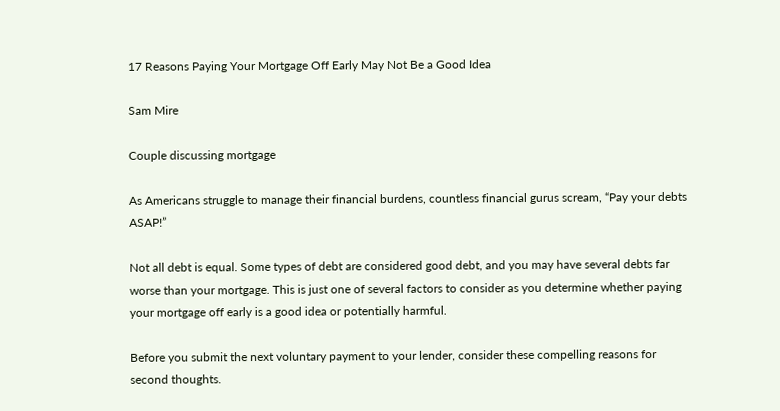17 Reasons Paying Your Mortgage Off Early May Not Be a Good Idea

Sam Mire

Couple discussing mortgage

As Americans struggle to manage their financial burdens, countless financial gurus scream, “Pay your debts ASAP!”

Not all debt is equal. Some types of debt are considered good debt, and you may have several debts far worse than your mortgage. This is just one of several factors to consider as you determine whether paying your mortgage off early is a good idea or potentially harmful.

Before you submit the next voluntary payment to your lender, consider these compelling reasons for second thoughts.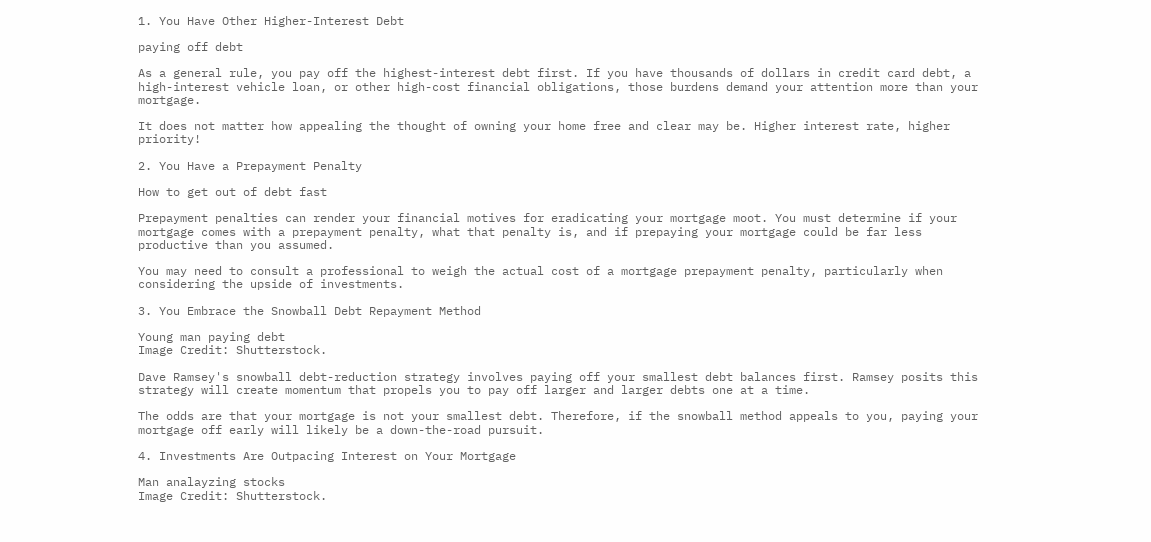1. You Have Other Higher-Interest Debt

paying off debt

As a general rule, you pay off the highest-interest debt first. If you have thousands of dollars in credit card debt, a high-interest vehicle loan, or other high-cost financial obligations, those burdens demand your attention more than your mortgage.

It does not matter how appealing the thought of owning your home free and clear may be. Higher interest rate, higher priority!

2. You Have a Prepayment Penalty

How to get out of debt fast

Prepayment penalties can render your financial motives for eradicating your mortgage moot. You must determine if your mortgage comes with a prepayment penalty, what that penalty is, and if prepaying your mortgage could be far less productive than you assumed.

You may need to consult a professional to weigh the actual cost of a mortgage prepayment penalty, particularly when considering the upside of investments.

3. You Embrace the Snowball Debt Repayment Method

Young man paying debt
Image Credit: Shutterstock.

Dave Ramsey's snowball debt-reduction strategy involves paying off your smallest debt balances first. Ramsey posits this strategy will create momentum that propels you to pay off larger and larger debts one at a time.

The odds are that your mortgage is not your smallest debt. Therefore, if the snowball method appeals to you, paying your mortgage off early will likely be a down-the-road pursuit.

4. Investments Are Outpacing Interest on Your Mortgage

Man analayzing stocks
Image Credit: Shutterstock.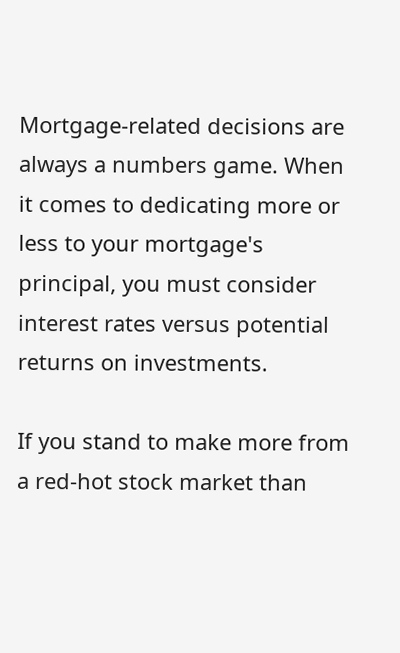Mortgage-related decisions are always a numbers game. When it comes to dedicating more or less to your mortgage's principal, you must consider interest rates versus potential returns on investments.

If you stand to make more from a red-hot stock market than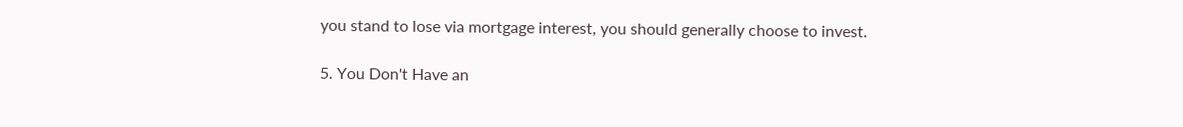you stand to lose via mortgage interest, you should generally choose to invest.

5. You Don't Have an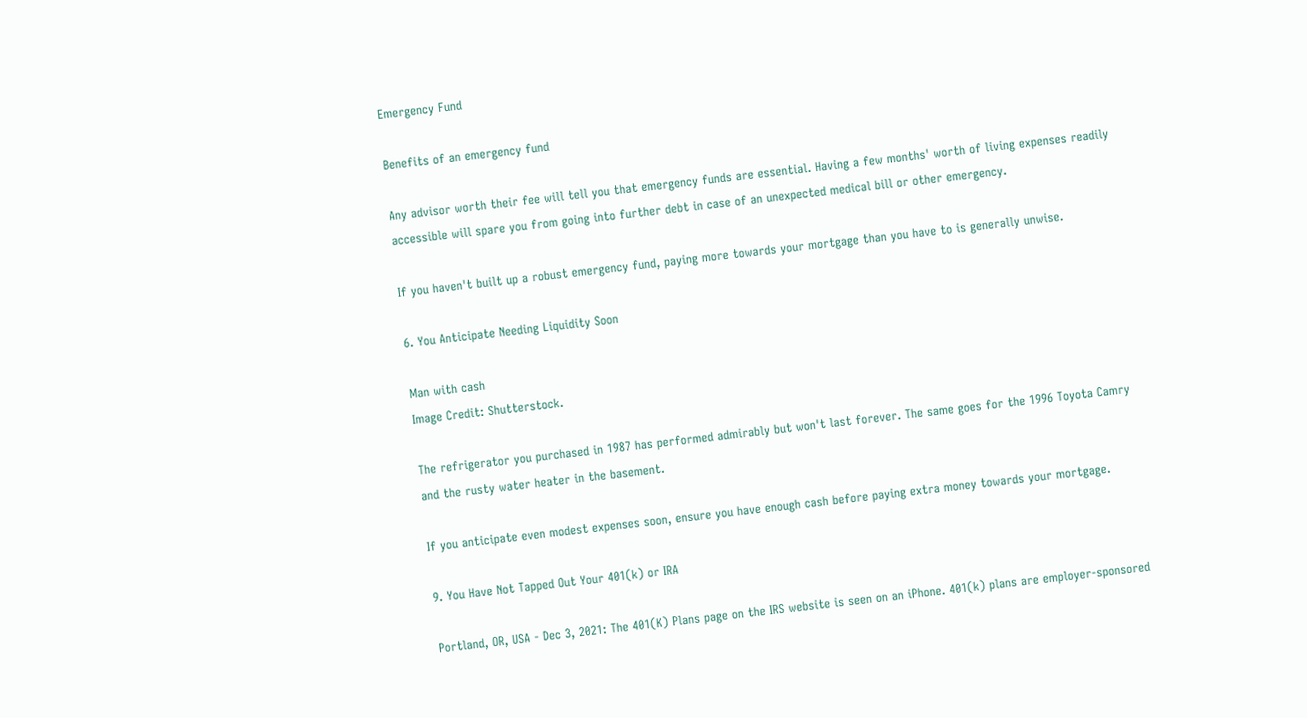Emergency Fund

Benefits of an emergency fund

Any advisor worth their fee will tell you that emergency funds are essential. Having a few months' worth of living expenses readily accessible will spare you from going into further debt in case of an unexpected medical bill or other emergency.

If you haven't built up a robust emergency fund, paying more towards your mortgage than you have to is generally unwise.

6. You Anticipate Needing Liquidity Soon

Man with cash
Image Credit: Shutterstock.

The refrigerator you purchased in 1987 has performed admirably but won't last forever. The same goes for the 1996 Toyota Camry and the rusty water heater in the basement.

If you anticipate even modest expenses soon, ensure you have enough cash before paying extra money towards your mortgage.

9. You Have Not Tapped Out Your 401(k) or IRA

Portland, OR, USA - Dec 3, 2021: The 401(K) Plans page on the IRS website is seen on an iPhone. 401(k) plans are employer-sponsored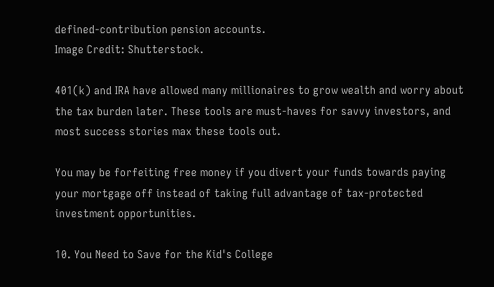defined-contribution pension accounts.
Image Credit: Shutterstock.

401(k) and IRA have allowed many millionaires to grow wealth and worry about the tax burden later. These tools are must-haves for savvy investors, and most success stories max these tools out.

You may be forfeiting free money if you divert your funds towards paying your mortgage off instead of taking full advantage of tax-protected investment opportunities.

10. You Need to Save for the Kid's College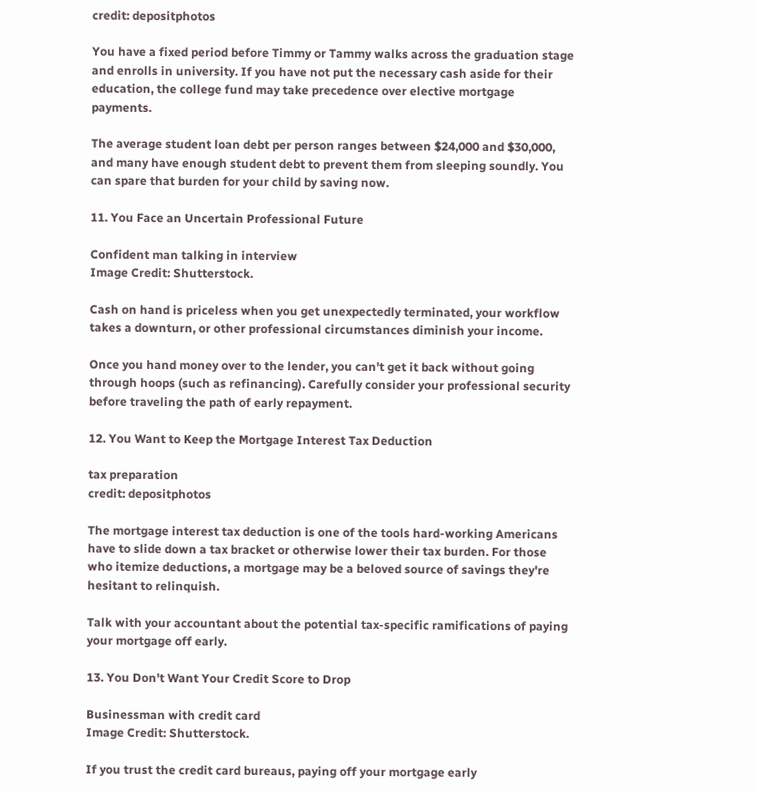credit: depositphotos

You have a fixed period before Timmy or Tammy walks across the graduation stage and enrolls in university. If you have not put the necessary cash aside for their education, the college fund may take precedence over elective mortgage payments.

The average student loan debt per person ranges between $24,000 and $30,000, and many have enough student debt to prevent them from sleeping soundly. You can spare that burden for your child by saving now.

11. You Face an Uncertain Professional Future

Confident man talking in interview
Image Credit: Shutterstock.

Cash on hand is priceless when you get unexpectedly terminated, your workflow takes a downturn, or other professional circumstances diminish your income.

Once you hand money over to the lender, you can't get it back without going through hoops (such as refinancing). Carefully consider your professional security before traveling the path of early repayment.

12. You Want to Keep the Mortgage Interest Tax Deduction

tax preparation
credit: depositphotos

The mortgage interest tax deduction is one of the tools hard-working Americans have to slide down a tax bracket or otherwise lower their tax burden. For those who itemize deductions, a mortgage may be a beloved source of savings they're hesitant to relinquish.

Talk with your accountant about the potential tax-specific ramifications of paying your mortgage off early.

13. You Don't Want Your Credit Score to Drop

Businessman with credit card
Image Credit: Shutterstock.

If you trust the credit card bureaus, paying off your mortgage early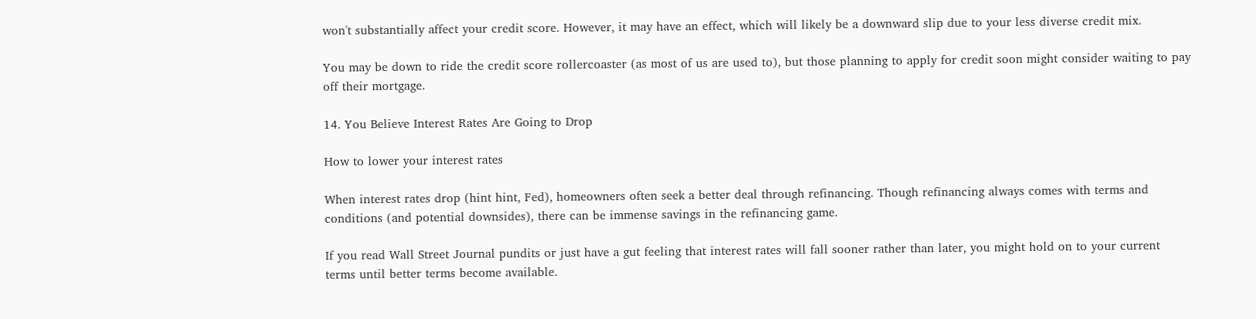won't substantially affect your credit score. However, it may have an effect, which will likely be a downward slip due to your less diverse credit mix.

You may be down to ride the credit score rollercoaster (as most of us are used to), but those planning to apply for credit soon might consider waiting to pay off their mortgage.

14. You Believe Interest Rates Are Going to Drop

How to lower your interest rates

When interest rates drop (hint hint, Fed), homeowners often seek a better deal through refinancing. Though refinancing always comes with terms and conditions (and potential downsides), there can be immense savings in the refinancing game.

If you read Wall Street Journal pundits or just have a gut feeling that interest rates will fall sooner rather than later, you might hold on to your current terms until better terms become available.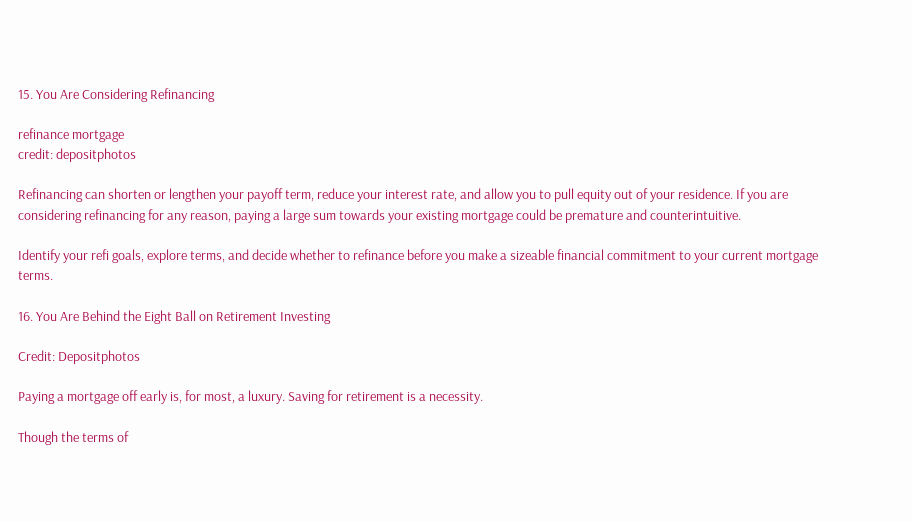15. You Are Considering Refinancing

refinance mortgage
credit: depositphotos

Refinancing can shorten or lengthen your payoff term, reduce your interest rate, and allow you to pull equity out of your residence. If you are considering refinancing for any reason, paying a large sum towards your existing mortgage could be premature and counterintuitive.

Identify your refi goals, explore terms, and decide whether to refinance before you make a sizeable financial commitment to your current mortgage terms.

16. You Are Behind the Eight Ball on Retirement Investing

Credit: Depositphotos

Paying a mortgage off early is, for most, a luxury. Saving for retirement is a necessity.

Though the terms of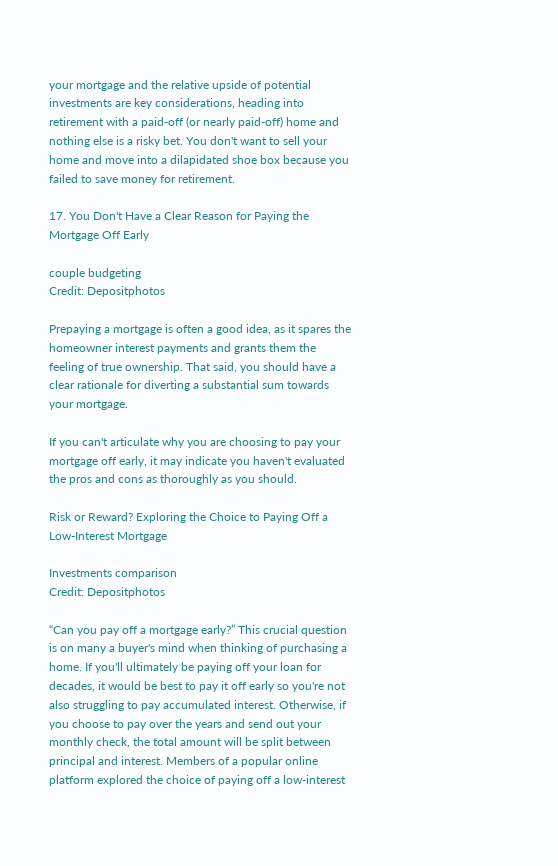your mortgage and the relative upside of potential investments are key considerations, heading into retirement with a paid-off (or nearly paid-off) home and nothing else is a risky bet. You don't want to sell your home and move into a dilapidated shoe box because you failed to save money for retirement.

17. You Don't Have a Clear Reason for Paying the Mortgage Off Early

couple budgeting
Credit: Depositphotos

Prepaying a mortgage is often a good idea, as it spares the homeowner interest payments and grants them the feeling of true ownership. That said, you should have a clear rationale for diverting a substantial sum towards your mortgage.

If you can't articulate why you are choosing to pay your mortgage off early, it may indicate you haven't evaluated the pros and cons as thoroughly as you should.

Risk or Reward? Exploring the Choice to Paying Off a Low-Interest Mortgage

Investments comparison
Credit: Depositphotos

“Can you pay off a mortgage early?” This crucial question is on many a buyer's mind when thinking of purchasing a home. If you'll ultimately be paying off your loan for decades, it would be best to pay it off early so you're not also struggling to pay accumulated interest. Otherwise, if you choose to pay over the years and send out your monthly check, the total amount will be split between principal and interest. Members of a popular online platform explored the choice of paying off a low-interest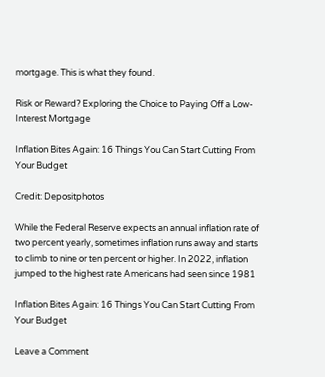mortgage. This is what they found.

Risk or Reward? Exploring the Choice to Paying Off a Low-Interest Mortgage

Inflation Bites Again: 16 Things You Can Start Cutting From Your Budget

Credit: Depositphotos

While the Federal Reserve expects an annual inflation rate of two percent yearly, sometimes inflation runs away and starts to climb to nine or ten percent or higher. In 2022, inflation jumped to the highest rate Americans had seen since 1981

Inflation Bites Again: 16 Things You Can Start Cutting From Your Budget

Leave a Comment